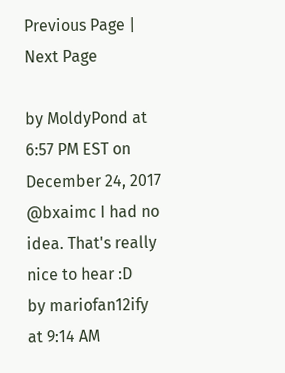Previous Page | Next Page

by MoldyPond at 6:57 PM EST on December 24, 2017
@bxaimc I had no idea. That's really nice to hear :D
by mariofan12ify at 9:14 AM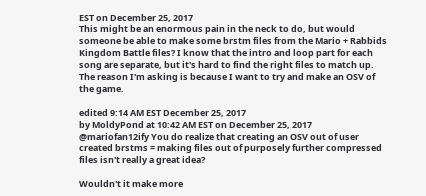EST on December 25, 2017
This might be an enormous pain in the neck to do, but would someone be able to make some brstm files from the Mario + Rabbids Kingdom Battle files? I know that the intro and loop part for each song are separate, but it's hard to find the right files to match up.
The reason I'm asking is because I want to try and make an OSV of the game.

edited 9:14 AM EST December 25, 2017
by MoldyPond at 10:42 AM EST on December 25, 2017
@mariofan12ify You do realize that creating an OSV out of user created brstms = making files out of purposely further compressed files isn't really a great idea?

Wouldn't it make more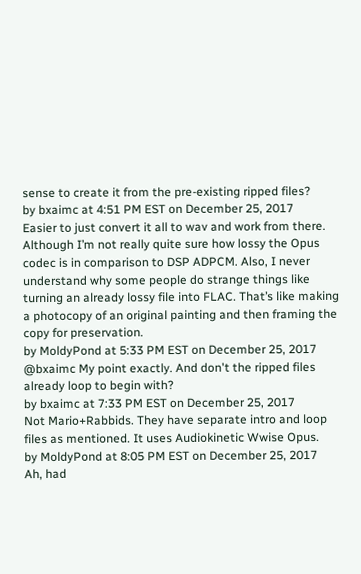sense to create it from the pre-existing ripped files?
by bxaimc at 4:51 PM EST on December 25, 2017
Easier to just convert it all to wav and work from there. Although I’m not really quite sure how lossy the Opus codec is in comparison to DSP ADPCM. Also, I never understand why some people do strange things like turning an already lossy file into FLAC. That’s like making a photocopy of an original painting and then framing the copy for preservation.
by MoldyPond at 5:33 PM EST on December 25, 2017
@bxaimc My point exactly. And don't the ripped files already loop to begin with?
by bxaimc at 7:33 PM EST on December 25, 2017
Not Mario+Rabbids. They have separate intro and loop files as mentioned. It uses Audiokinetic Wwise Opus.
by MoldyPond at 8:05 PM EST on December 25, 2017
Ah, had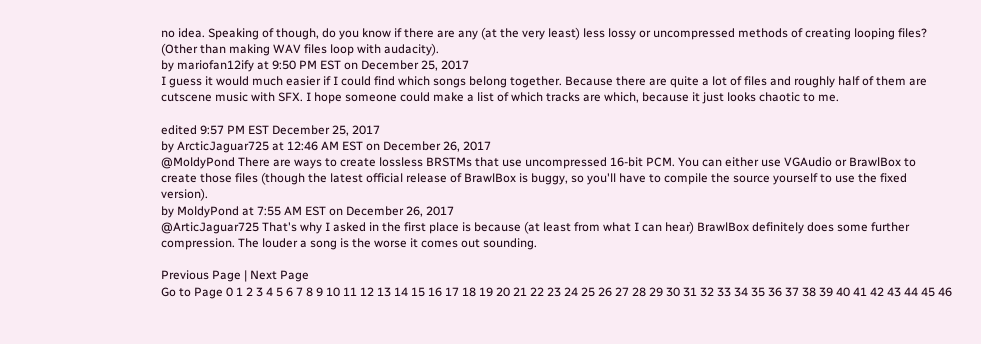no idea. Speaking of though, do you know if there are any (at the very least) less lossy or uncompressed methods of creating looping files? (Other than making WAV files loop with audacity).
by mariofan12ify at 9:50 PM EST on December 25, 2017
I guess it would much easier if I could find which songs belong together. Because there are quite a lot of files and roughly half of them are cutscene music with SFX. I hope someone could make a list of which tracks are which, because it just looks chaotic to me.

edited 9:57 PM EST December 25, 2017
by ArcticJaguar725 at 12:46 AM EST on December 26, 2017
@MoldyPond There are ways to create lossless BRSTMs that use uncompressed 16-bit PCM. You can either use VGAudio or BrawlBox to create those files (though the latest official release of BrawlBox is buggy, so you'll have to compile the source yourself to use the fixed version).
by MoldyPond at 7:55 AM EST on December 26, 2017
@ArticJaguar725 That's why I asked in the first place is because (at least from what I can hear) BrawlBox definitely does some further compression. The louder a song is the worse it comes out sounding.

Previous Page | Next Page
Go to Page 0 1 2 3 4 5 6 7 8 9 10 11 12 13 14 15 16 17 18 19 20 21 22 23 24 25 26 27 28 29 30 31 32 33 34 35 36 37 38 39 40 41 42 43 44 45 46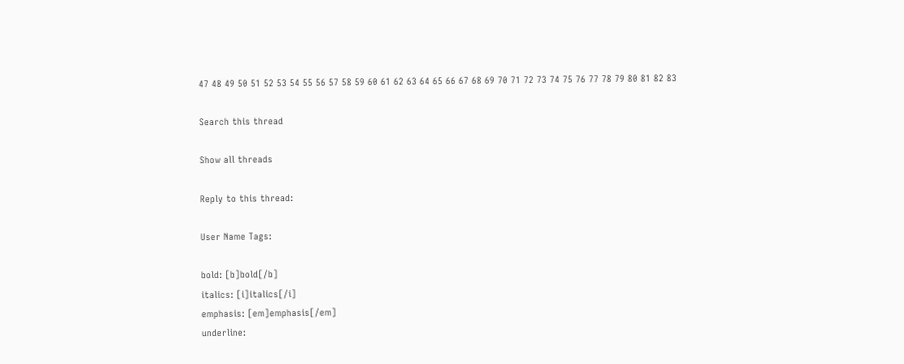47 48 49 50 51 52 53 54 55 56 57 58 59 60 61 62 63 64 65 66 67 68 69 70 71 72 73 74 75 76 77 78 79 80 81 82 83

Search this thread

Show all threads

Reply to this thread:

User Name Tags:

bold: [b]bold[/b]
italics: [i]italics[/i]
emphasis: [em]emphasis[/em]
underline: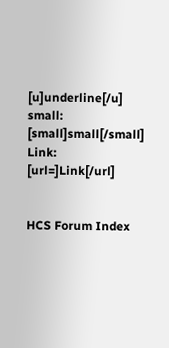[u]underline[/u]
small: [small]small[/small]
Link: [url=]Link[/url]


HCS Forum Index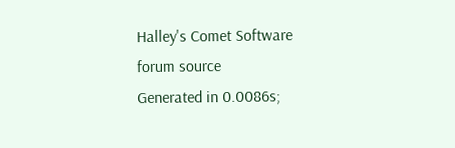Halley's Comet Software
forum source
Generated in 0.0086s;